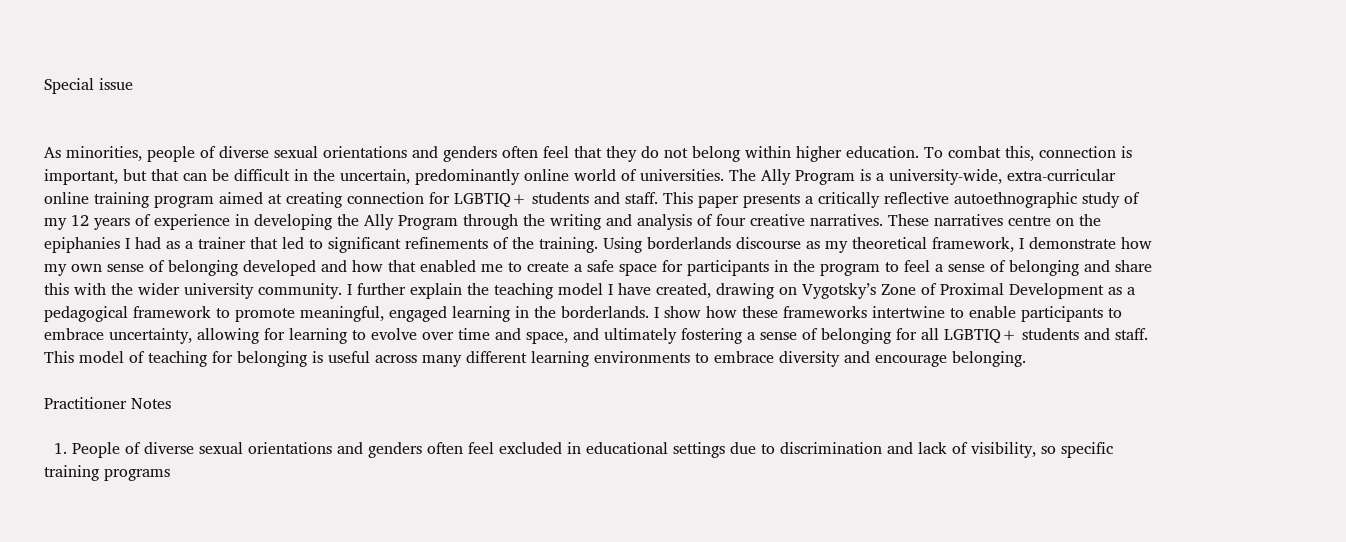Special issue


As minorities, people of diverse sexual orientations and genders often feel that they do not belong within higher education. To combat this, connection is important, but that can be difficult in the uncertain, predominantly online world of universities. The Ally Program is a university-wide, extra-curricular online training program aimed at creating connection for LGBTIQ+ students and staff. This paper presents a critically reflective autoethnographic study of my 12 years of experience in developing the Ally Program through the writing and analysis of four creative narratives. These narratives centre on the epiphanies I had as a trainer that led to significant refinements of the training. Using borderlands discourse as my theoretical framework, I demonstrate how my own sense of belonging developed and how that enabled me to create a safe space for participants in the program to feel a sense of belonging and share this with the wider university community. I further explain the teaching model I have created, drawing on Vygotsky’s Zone of Proximal Development as a pedagogical framework to promote meaningful, engaged learning in the borderlands. I show how these frameworks intertwine to enable participants to embrace uncertainty, allowing for learning to evolve over time and space, and ultimately fostering a sense of belonging for all LGBTIQ+ students and staff. This model of teaching for belonging is useful across many different learning environments to embrace diversity and encourage belonging.

Practitioner Notes

  1. People of diverse sexual orientations and genders often feel excluded in educational settings due to discrimination and lack of visibility, so specific training programs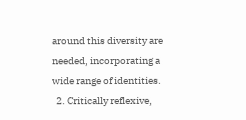around this diversity are needed, incorporating a wide range of identities.
  2. Critically reflexive,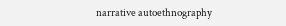narrative autoethnography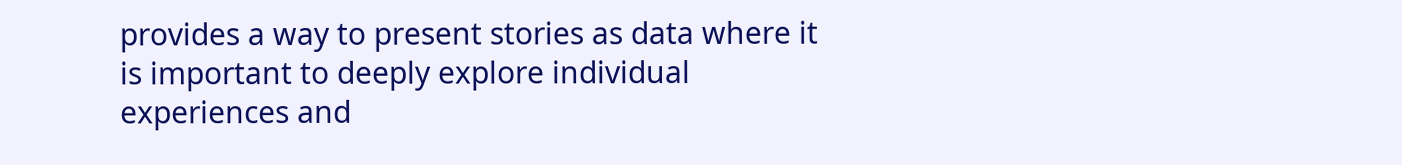provides a way to present stories as data where it is important to deeply explore individual experiences and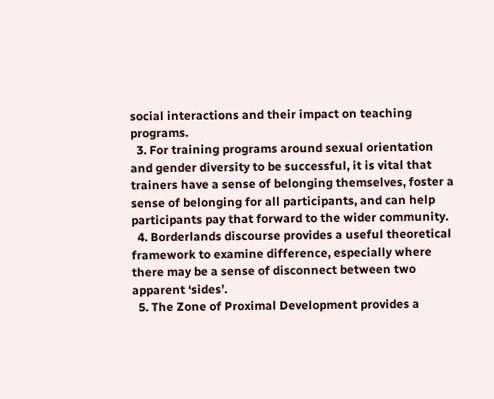social interactions and their impact on teaching programs.
  3. For training programs around sexual orientation and gender diversity to be successful, it is vital that trainers have a sense of belonging themselves, foster a sense of belonging for all participants, and can help participants pay that forward to the wider community.
  4. Borderlands discourse provides a useful theoretical framework to examine difference, especially where there may be a sense of disconnect between two apparent ‘sides’.
  5. The Zone of Proximal Development provides a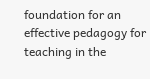foundation for an effective pedagogy for teaching in the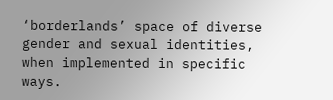‘borderlands’ space of diverse gender and sexual identities, when implemented in specific ways.